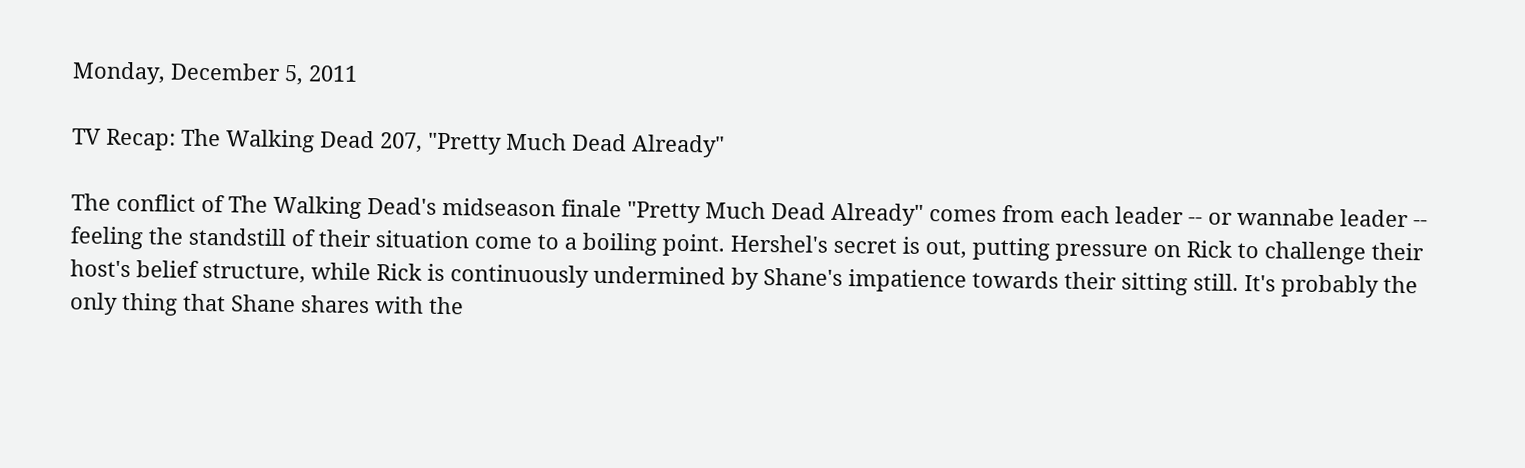Monday, December 5, 2011

TV Recap: The Walking Dead 207, "Pretty Much Dead Already"

The conflict of The Walking Dead's midseason finale "Pretty Much Dead Already" comes from each leader -- or wannabe leader -- feeling the standstill of their situation come to a boiling point. Hershel's secret is out, putting pressure on Rick to challenge their host's belief structure, while Rick is continuously undermined by Shane's impatience towards their sitting still. It's probably the only thing that Shane shares with the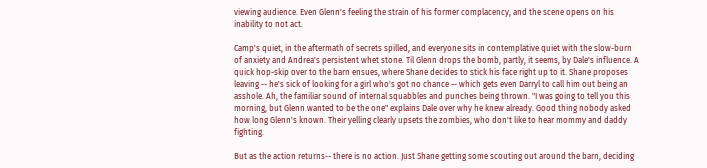viewing audience. Even Glenn's feeling the strain of his former complacency, and the scene opens on his inability to not act.

Camp's quiet, in the aftermath of secrets spilled, and everyone sits in contemplative quiet with the slow-burn of anxiety and Andrea's persistent whet stone. Til Glenn drops the bomb, partly, it seems, by Dale's influence. A quick hop-skip over to the barn ensues, where Shane decides to stick his face right up to it. Shane proposes leaving -- he's sick of looking for a girl who's got no chance -- which gets even Darryl to call him out being an asshole. Ah, the familiar sound of internal squabbles and punches being thrown. "I was going to tell you this morning, but Glenn wanted to be the one" explains Dale over why he knew already. Good thing nobody asked how long Glenn's known. Their yelling clearly upsets the zombies, who don't like to hear mommy and daddy fighting.

But as the action returns-- there is no action. Just Shane getting some scouting out around the barn, deciding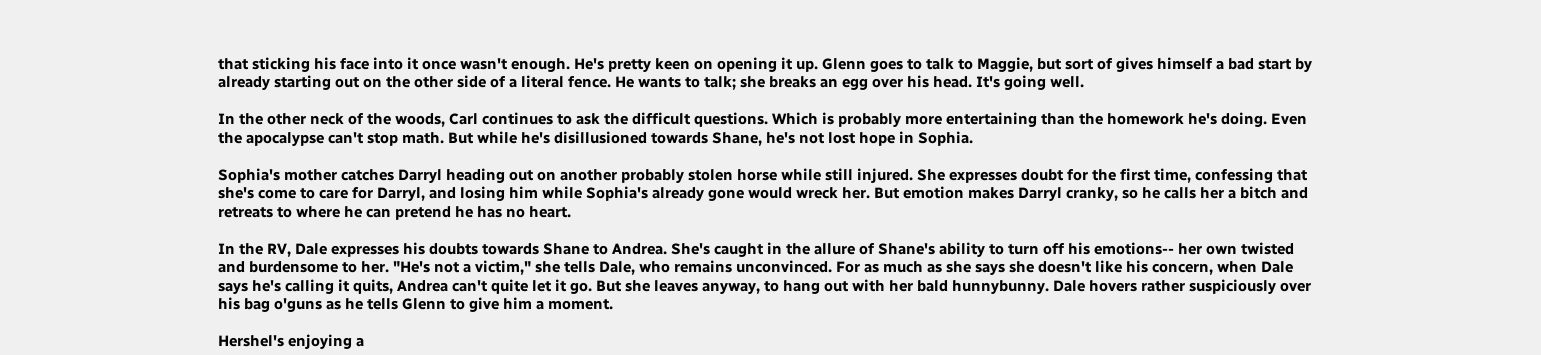that sticking his face into it once wasn't enough. He's pretty keen on opening it up. Glenn goes to talk to Maggie, but sort of gives himself a bad start by already starting out on the other side of a literal fence. He wants to talk; she breaks an egg over his head. It's going well.

In the other neck of the woods, Carl continues to ask the difficult questions. Which is probably more entertaining than the homework he's doing. Even the apocalypse can't stop math. But while he's disillusioned towards Shane, he's not lost hope in Sophia.

Sophia's mother catches Darryl heading out on another probably stolen horse while still injured. She expresses doubt for the first time, confessing that she's come to care for Darryl, and losing him while Sophia's already gone would wreck her. But emotion makes Darryl cranky, so he calls her a bitch and retreats to where he can pretend he has no heart.

In the RV, Dale expresses his doubts towards Shane to Andrea. She's caught in the allure of Shane's ability to turn off his emotions-- her own twisted and burdensome to her. "He's not a victim," she tells Dale, who remains unconvinced. For as much as she says she doesn't like his concern, when Dale says he's calling it quits, Andrea can't quite let it go. But she leaves anyway, to hang out with her bald hunnybunny. Dale hovers rather suspiciously over his bag o'guns as he tells Glenn to give him a moment.

Hershel's enjoying a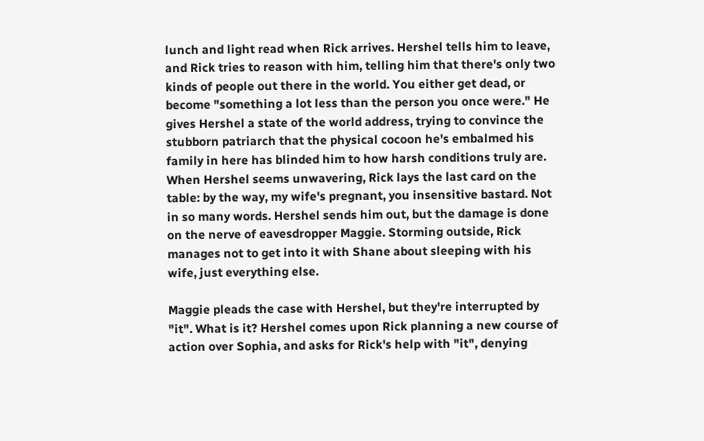lunch and light read when Rick arrives. Hershel tells him to leave, and Rick tries to reason with him, telling him that there's only two kinds of people out there in the world. You either get dead, or become "something a lot less than the person you once were." He gives Hershel a state of the world address, trying to convince the stubborn patriarch that the physical cocoon he's embalmed his family in here has blinded him to how harsh conditions truly are. When Hershel seems unwavering, Rick lays the last card on the table: by the way, my wife's pregnant, you insensitive bastard. Not in so many words. Hershel sends him out, but the damage is done on the nerve of eavesdropper Maggie. Storming outside, Rick manages not to get into it with Shane about sleeping with his wife, just everything else.

Maggie pleads the case with Hershel, but they're interrupted by "it". What is it? Hershel comes upon Rick planning a new course of action over Sophia, and asks for Rick's help with "it", denying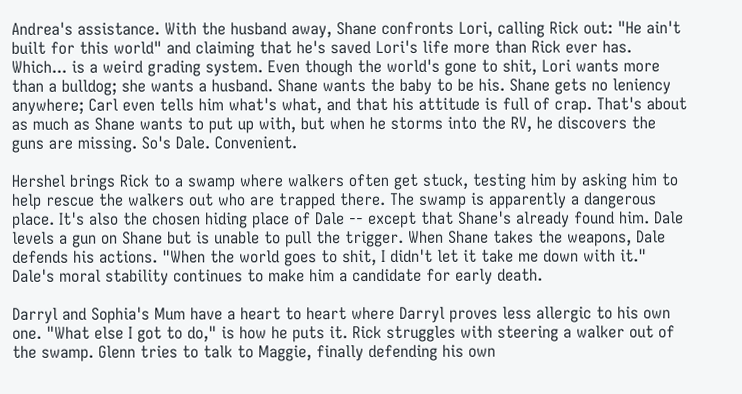Andrea's assistance. With the husband away, Shane confronts Lori, calling Rick out: "He ain't built for this world" and claiming that he's saved Lori's life more than Rick ever has. Which... is a weird grading system. Even though the world's gone to shit, Lori wants more than a bulldog; she wants a husband. Shane wants the baby to be his. Shane gets no leniency anywhere; Carl even tells him what's what, and that his attitude is full of crap. That's about as much as Shane wants to put up with, but when he storms into the RV, he discovers the guns are missing. So's Dale. Convenient.

Hershel brings Rick to a swamp where walkers often get stuck, testing him by asking him to help rescue the walkers out who are trapped there. The swamp is apparently a dangerous place. It's also the chosen hiding place of Dale -- except that Shane's already found him. Dale levels a gun on Shane but is unable to pull the trigger. When Shane takes the weapons, Dale defends his actions. "When the world goes to shit, I didn't let it take me down with it." Dale's moral stability continues to make him a candidate for early death.

Darryl and Sophia's Mum have a heart to heart where Darryl proves less allergic to his own one. "What else I got to do," is how he puts it. Rick struggles with steering a walker out of the swamp. Glenn tries to talk to Maggie, finally defending his own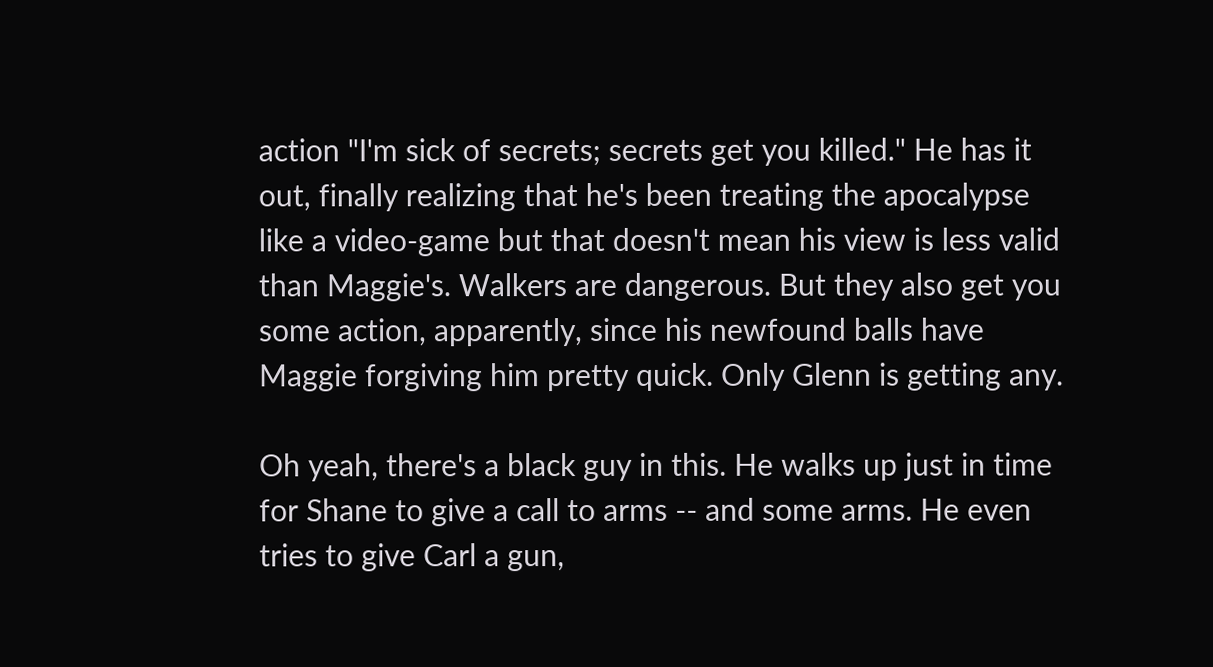action "I'm sick of secrets; secrets get you killed." He has it out, finally realizing that he's been treating the apocalypse like a video-game but that doesn't mean his view is less valid than Maggie's. Walkers are dangerous. But they also get you some action, apparently, since his newfound balls have Maggie forgiving him pretty quick. Only Glenn is getting any.

Oh yeah, there's a black guy in this. He walks up just in time for Shane to give a call to arms -- and some arms. He even tries to give Carl a gun,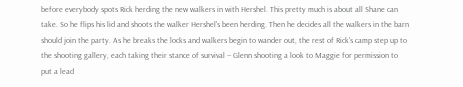before everybody spots Rick herding the new walkers in with Hershel. This pretty much is about all Shane can take. So he flips his lid and shoots the walker Hershel's been herding. Then he decides all the walkers in the barn should join the party. As he breaks the locks and walkers begin to wander out, the rest of Rick's camp step up to the shooting gallery, each taking their stance of survival -- Glenn shooting a look to Maggie for permission to put a lead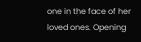one in the face of her loved ones. Opening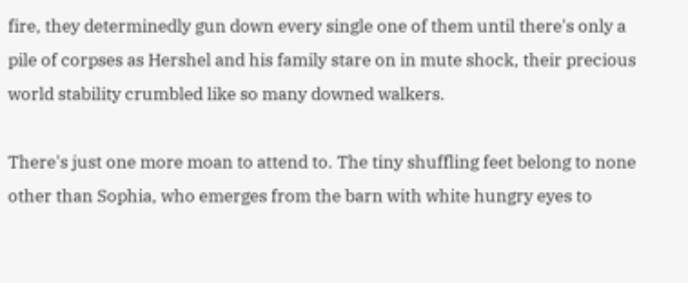fire, they determinedly gun down every single one of them until there's only a pile of corpses as Hershel and his family stare on in mute shock, their precious world stability crumbled like so many downed walkers.

There's just one more moan to attend to. The tiny shuffling feet belong to none other than Sophia, who emerges from the barn with white hungry eyes to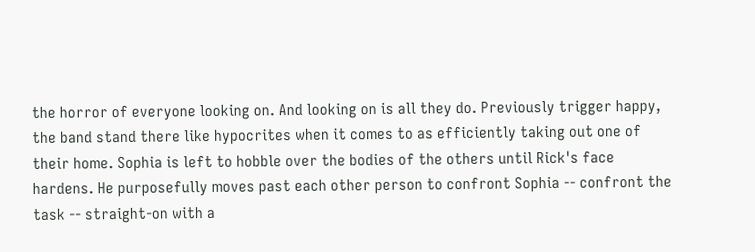the horror of everyone looking on. And looking on is all they do. Previously trigger happy, the band stand there like hypocrites when it comes to as efficiently taking out one of their home. Sophia is left to hobble over the bodies of the others until Rick's face hardens. He purposefully moves past each other person to confront Sophia -- confront the task -- straight-on with a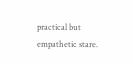practical but empathetic stare.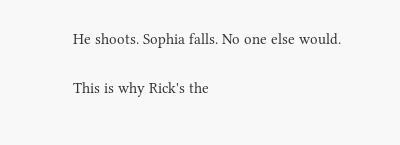He shoots. Sophia falls. No one else would.

This is why Rick's the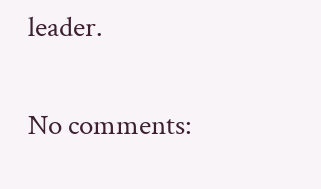leader.

No comments: